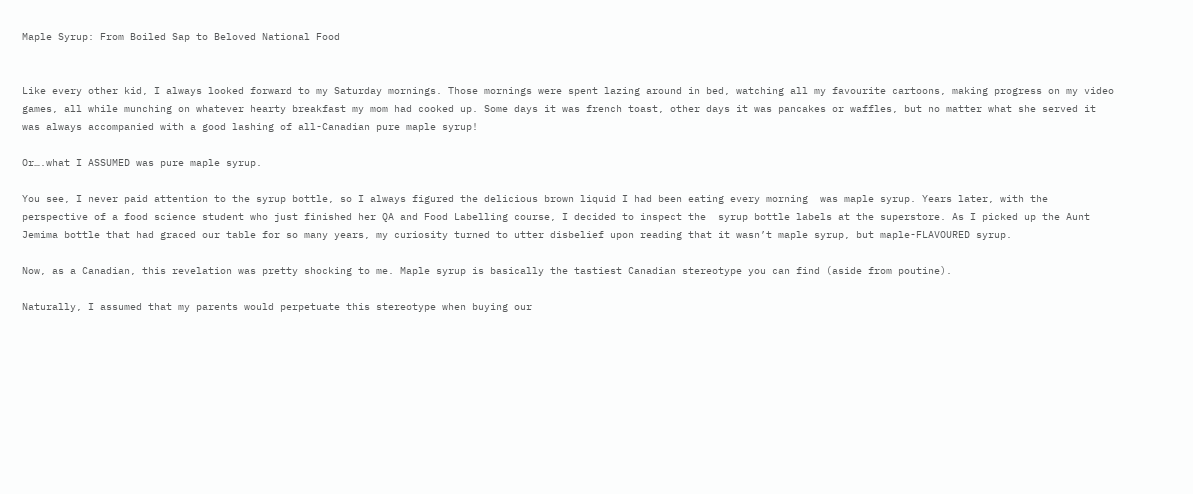Maple Syrup: From Boiled Sap to Beloved National Food


Like every other kid, I always looked forward to my Saturday mornings. Those mornings were spent lazing around in bed, watching all my favourite cartoons, making progress on my video games, all while munching on whatever hearty breakfast my mom had cooked up. Some days it was french toast, other days it was pancakes or waffles, but no matter what she served it was always accompanied with a good lashing of all-Canadian pure maple syrup!

Or….what I ASSUMED was pure maple syrup.

You see, I never paid attention to the syrup bottle, so I always figured the delicious brown liquid I had been eating every morning  was maple syrup. Years later, with the perspective of a food science student who just finished her QA and Food Labelling course, I decided to inspect the  syrup bottle labels at the superstore. As I picked up the Aunt Jemima bottle that had graced our table for so many years, my curiosity turned to utter disbelief upon reading that it wasn’t maple syrup, but maple-FLAVOURED syrup.

Now, as a Canadian, this revelation was pretty shocking to me. Maple syrup is basically the tastiest Canadian stereotype you can find (aside from poutine).

Naturally, I assumed that my parents would perpetuate this stereotype when buying our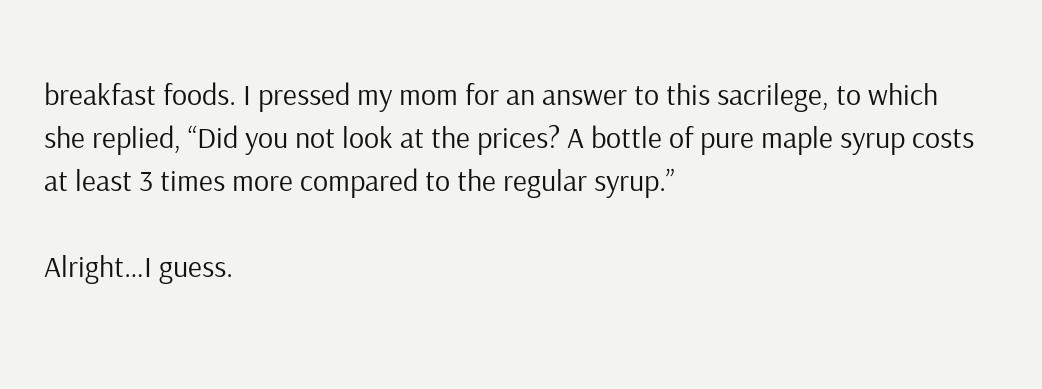breakfast foods. I pressed my mom for an answer to this sacrilege, to which she replied, “Did you not look at the prices? A bottle of pure maple syrup costs at least 3 times more compared to the regular syrup.”

Alright…I guess.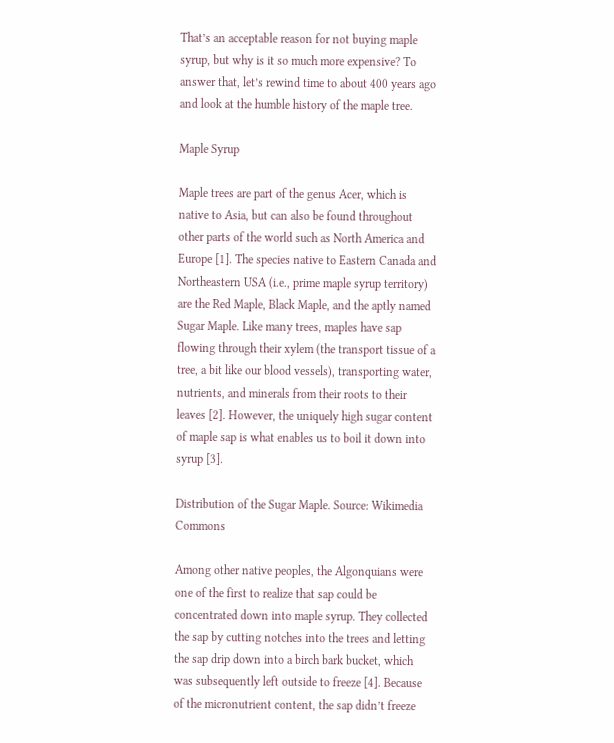That’s an acceptable reason for not buying maple syrup, but why is it so much more expensive? To answer that, let’s rewind time to about 400 years ago and look at the humble history of the maple tree.

Maple Syrup

Maple trees are part of the genus Acer, which is native to Asia, but can also be found throughout other parts of the world such as North America and Europe [1]. The species native to Eastern Canada and Northeastern USA (i.e., prime maple syrup territory) are the Red Maple, Black Maple, and the aptly named Sugar Maple. Like many trees, maples have sap flowing through their xylem (the transport tissue of a tree, a bit like our blood vessels), transporting water, nutrients, and minerals from their roots to their leaves [2]. However, the uniquely high sugar content of maple sap is what enables us to boil it down into syrup [3].

Distribution of the Sugar Maple. Source: Wikimedia Commons

Among other native peoples, the Algonquians were one of the first to realize that sap could be concentrated down into maple syrup. They collected the sap by cutting notches into the trees and letting the sap drip down into a birch bark bucket, which was subsequently left outside to freeze [4]. Because of the micronutrient content, the sap didn’t freeze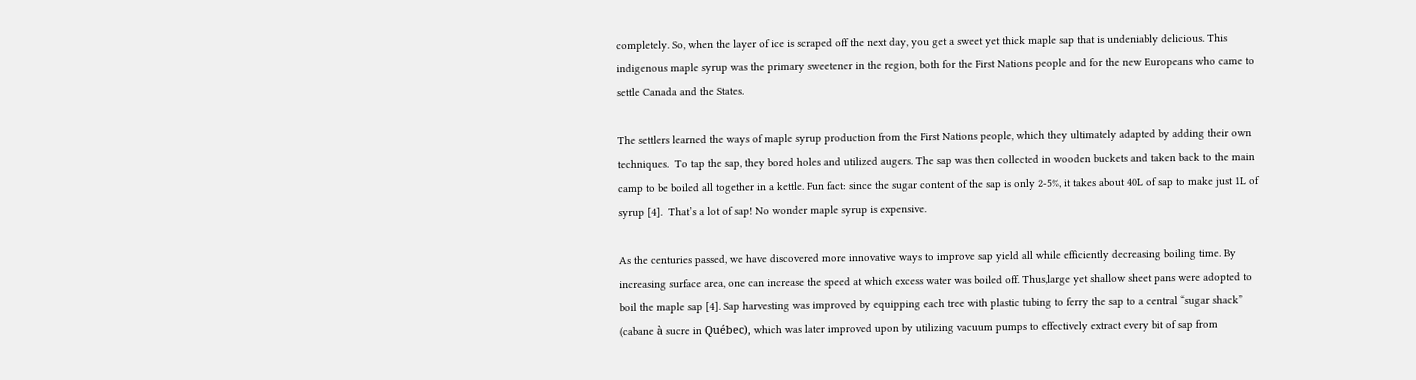completely. So, when the layer of ice is scraped off the next day, you get a sweet yet thick maple sap that is undeniably delicious. This indigenous maple syrup was the primary sweetener in the region, both for the First Nations people and for the new Europeans who came to settle Canada and the States.

The settlers learned the ways of maple syrup production from the First Nations people, which they ultimately adapted by adding their own techniques.  To tap the sap, they bored holes and utilized augers. The sap was then collected in wooden buckets and taken back to the main camp to be boiled all together in a kettle. Fun fact: since the sugar content of the sap is only 2-5%, it takes about 40L of sap to make just 1L of syrup [4].  That’s a lot of sap! No wonder maple syrup is expensive.

As the centuries passed, we have discovered more innovative ways to improve sap yield all while efficiently decreasing boiling time. By increasing surface area, one can increase the speed at which excess water was boiled off. Thus,large yet shallow sheet pans were adopted to boil the maple sap [4]. Sap harvesting was improved by equipping each tree with plastic tubing to ferry the sap to a central “sugar shack” (cabane à sucre in Québec), which was later improved upon by utilizing vacuum pumps to effectively extract every bit of sap from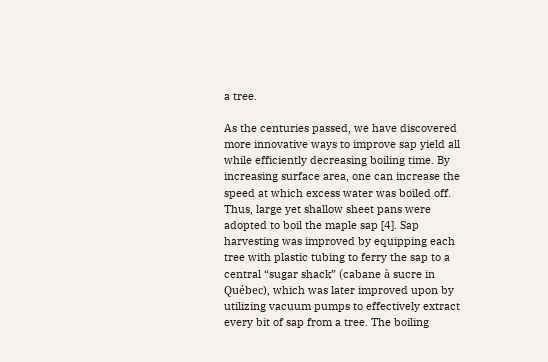a tree.

As the centuries passed, we have discovered more innovative ways to improve sap yield all while efficiently decreasing boiling time. By increasing surface area, one can increase the speed at which excess water was boiled off. Thus, large yet shallow sheet pans were adopted to boil the maple sap [4]. Sap harvesting was improved by equipping each tree with plastic tubing to ferry the sap to a central “sugar shack” (cabane à sucre in Québec), which was later improved upon by utilizing vacuum pumps to effectively extract every bit of sap from a tree. The boiling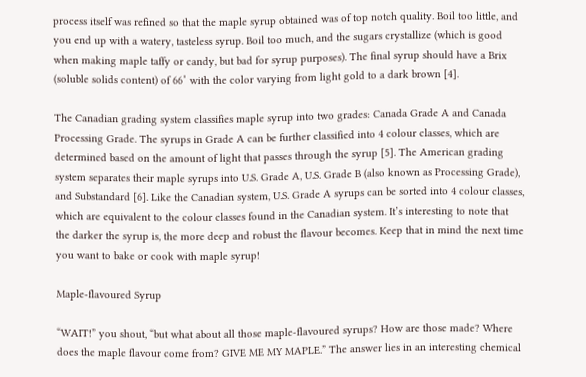process itself was refined so that the maple syrup obtained was of top notch quality. Boil too little, and you end up with a watery, tasteless syrup. Boil too much, and the sugars crystallize (which is good when making maple taffy or candy, but bad for syrup purposes). The final syrup should have a Brix (soluble solids content) of 66˚ with the color varying from light gold to a dark brown [4].

The Canadian grading system classifies maple syrup into two grades: Canada Grade A and Canada Processing Grade. The syrups in Grade A can be further classified into 4 colour classes, which are determined based on the amount of light that passes through the syrup [5]. The American grading system separates their maple syrups into U.S. Grade A, U.S. Grade B (also known as Processing Grade), and Substandard [6]. Like the Canadian system, U.S. Grade A syrups can be sorted into 4 colour classes, which are equivalent to the colour classes found in the Canadian system. It’s interesting to note that the darker the syrup is, the more deep and robust the flavour becomes. Keep that in mind the next time you want to bake or cook with maple syrup!

Maple-flavoured Syrup

“WAIT!” you shout, “but what about all those maple-flavoured syrups? How are those made? Where does the maple flavour come from? GIVE ME MY MAPLE.” The answer lies in an interesting chemical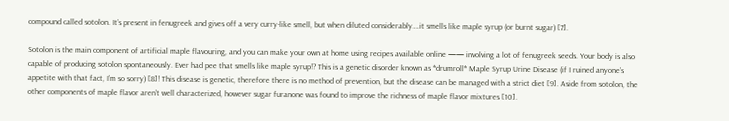compound called sotolon. It’s present in fenugreek and gives off a very curry-like smell, but when diluted considerably….it smells like maple syrup (or burnt sugar) [7].

Sotolon is the main component of artificial maple flavouring, and you can make your own at home using recipes available online —— involving a lot of fenugreek seeds. Your body is also capable of producing sotolon spontaneously. Ever had pee that smells like maple syrup!? This is a genetic disorder known as *drumroll* Maple Syrup Urine Disease (if I ruined anyone’s appetite with that fact, I’m so sorry) [8]! This disease is genetic, therefore there is no method of prevention, but the disease can be managed with a strict diet [9]. Aside from sotolon, the other components of maple flavor aren’t well characterized, however sugar furanone was found to improve the richness of maple flavor mixtures [10].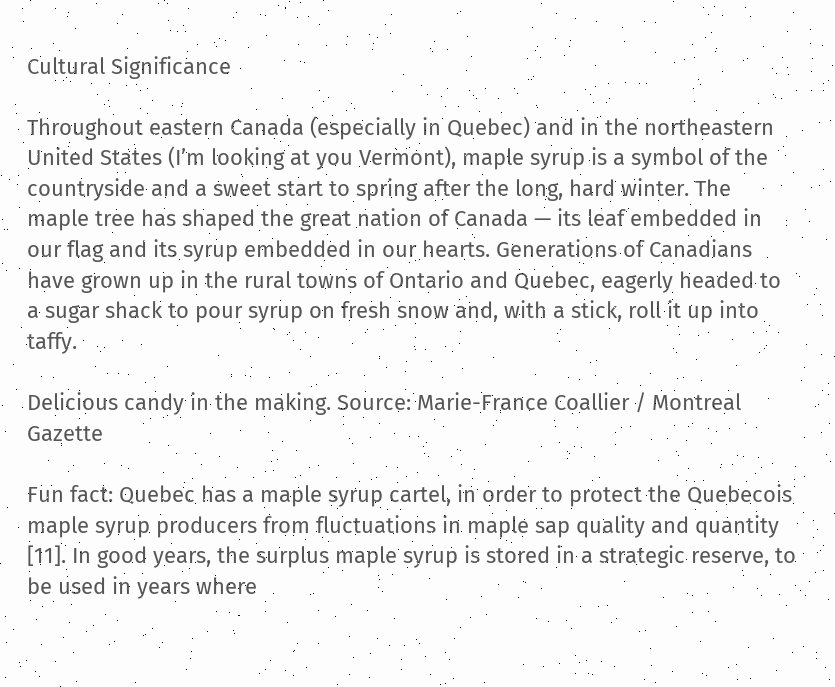Cultural Significance

Throughout eastern Canada (especially in Quebec) and in the northeastern United States (I’m looking at you Vermont), maple syrup is a symbol of the countryside and a sweet start to spring after the long, hard winter. The maple tree has shaped the great nation of Canada — its leaf embedded in our flag and its syrup embedded in our hearts. Generations of Canadians have grown up in the rural towns of Ontario and Quebec, eagerly headed to a sugar shack to pour syrup on fresh snow and, with a stick, roll it up into taffy.

Delicious candy in the making. Source: Marie-France Coallier / Montreal Gazette

Fun fact: Quebec has a maple syrup cartel, in order to protect the Quebecois maple syrup producers from fluctuations in maple sap quality and quantity [11]. In good years, the surplus maple syrup is stored in a strategic reserve, to be used in years where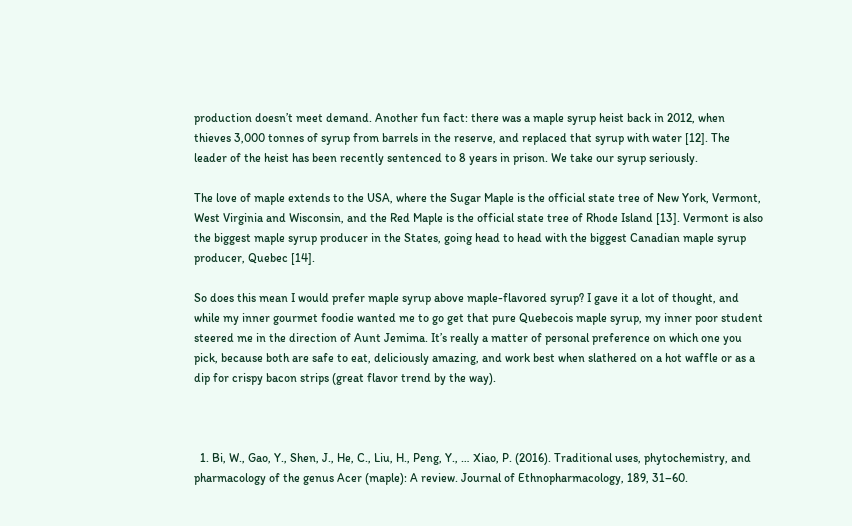production doesn’t meet demand. Another fun fact: there was a maple syrup heist back in 2012, when thieves 3,000 tonnes of syrup from barrels in the reserve, and replaced that syrup with water [12]. The leader of the heist has been recently sentenced to 8 years in prison. We take our syrup seriously.

The love of maple extends to the USA, where the Sugar Maple is the official state tree of New York, Vermont, West Virginia and Wisconsin, and the Red Maple is the official state tree of Rhode Island [13]. Vermont is also the biggest maple syrup producer in the States, going head to head with the biggest Canadian maple syrup producer, Quebec [14].

So does this mean I would prefer maple syrup above maple-flavored syrup? I gave it a lot of thought, and while my inner gourmet foodie wanted me to go get that pure Quebecois maple syrup, my inner poor student steered me in the direction of Aunt Jemima. It’s really a matter of personal preference on which one you pick, because both are safe to eat, deliciously amazing, and work best when slathered on a hot waffle or as a dip for crispy bacon strips (great flavor trend by the way).



  1. Bi, W., Gao, Y., Shen, J., He, C., Liu, H., Peng, Y., … Xiao, P. (2016). Traditional uses, phytochemistry, and pharmacology of the genus Acer (maple): A review. Journal of Ethnopharmacology, 189, 31–60.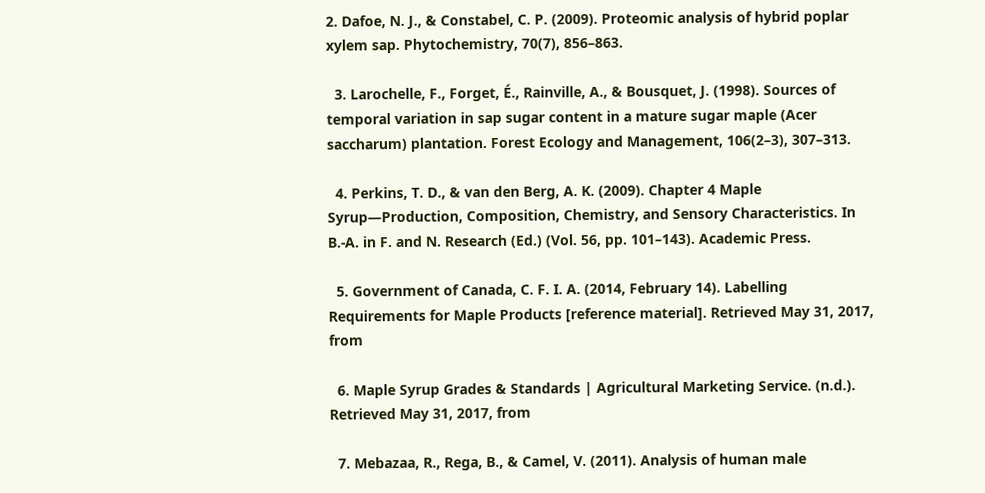2. Dafoe, N. J., & Constabel, C. P. (2009). Proteomic analysis of hybrid poplar xylem sap. Phytochemistry, 70(7), 856–863.

  3. Larochelle, F., Forget, É., Rainville, A., & Bousquet, J. (1998). Sources of temporal variation in sap sugar content in a mature sugar maple (Acer saccharum) plantation. Forest Ecology and Management, 106(2–3), 307–313.

  4. Perkins, T. D., & van den Berg, A. K. (2009). Chapter 4 Maple Syrup—Production, Composition, Chemistry, and Sensory Characteristics. In B.-A. in F. and N. Research (Ed.) (Vol. 56, pp. 101–143). Academic Press.

  5. Government of Canada, C. F. I. A. (2014, February 14). Labelling Requirements for Maple Products [reference material]. Retrieved May 31, 2017, from

  6. Maple Syrup Grades & Standards | Agricultural Marketing Service. (n.d.). Retrieved May 31, 2017, from

  7. Mebazaa, R., Rega, B., & Camel, V. (2011). Analysis of human male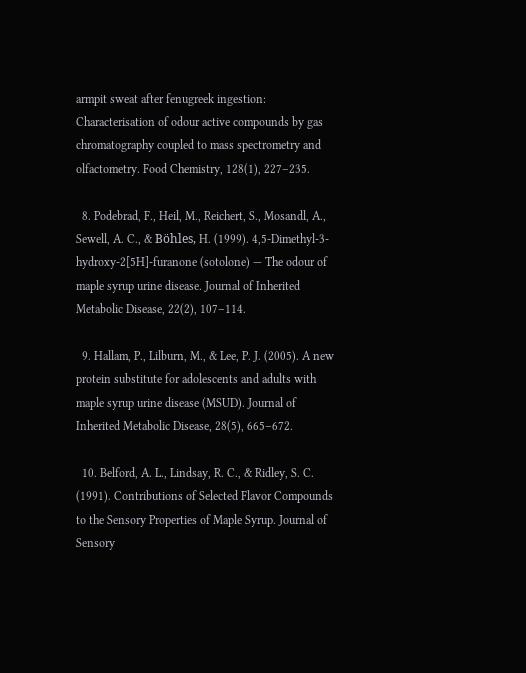armpit sweat after fenugreek ingestion: Characterisation of odour active compounds by gas chromatography coupled to mass spectrometry and olfactometry. Food Chemistry, 128(1), 227–235.

  8. Podebrad, F., Heil, M., Reichert, S., Mosandl, A., Sewell, A. C., & Böhles, H. (1999). 4,5-Dimethyl-3-hydroxy-2[5H]-furanone (sotolone) — The odour of maple syrup urine disease. Journal of Inherited Metabolic Disease, 22(2), 107–114.

  9. Hallam, P., Lilburn, M., & Lee, P. J. (2005). A new protein substitute for adolescents and adults with maple syrup urine disease (MSUD). Journal of Inherited Metabolic Disease, 28(5), 665–672.

  10. Belford, A. L., Lindsay, R. C., & Ridley, S. C. (1991). Contributions of Selected Flavor Compounds to the Sensory Properties of Maple Syrup. Journal of Sensory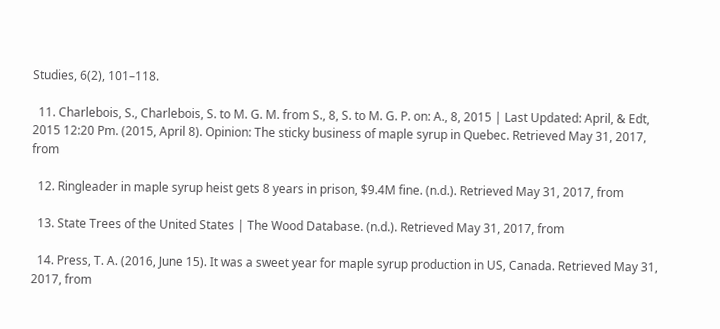Studies, 6(2), 101–118.

  11. Charlebois, S., Charlebois, S. to M. G. M. from S., 8, S. to M. G. P. on: A., 8, 2015 | Last Updated: April, & Edt, 2015 12:20 Pm. (2015, April 8). Opinion: The sticky business of maple syrup in Quebec. Retrieved May 31, 2017, from

  12. Ringleader in maple syrup heist gets 8 years in prison, $9.4M fine. (n.d.). Retrieved May 31, 2017, from

  13. State Trees of the United States | The Wood Database. (n.d.). Retrieved May 31, 2017, from

  14. Press, T. A. (2016, June 15). It was a sweet year for maple syrup production in US, Canada. Retrieved May 31, 2017, from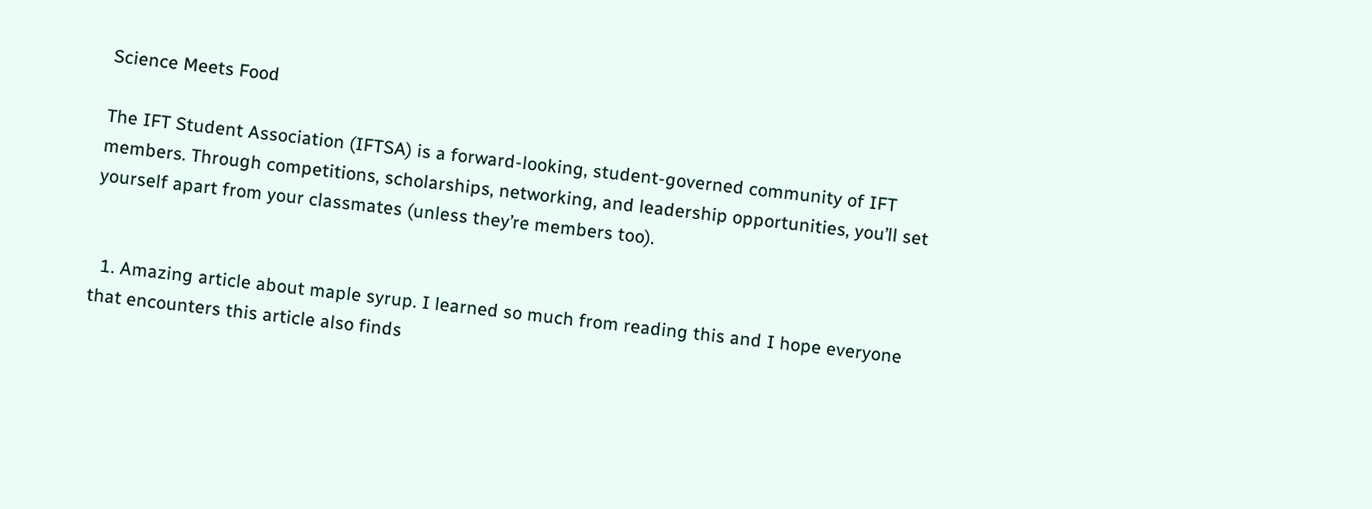Science Meets Food

The IFT Student Association (IFTSA) is a forward-looking, student-governed community of IFT members. Through competitions, scholarships, networking, and leadership opportunities, you’ll set yourself apart from your classmates (unless they’re members too).


  1. Amazing article about maple syrup. I learned so much from reading this and I hope everyone that encounters this article also finds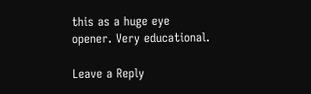this as a huge eye opener. Very educational.

Leave a Reply